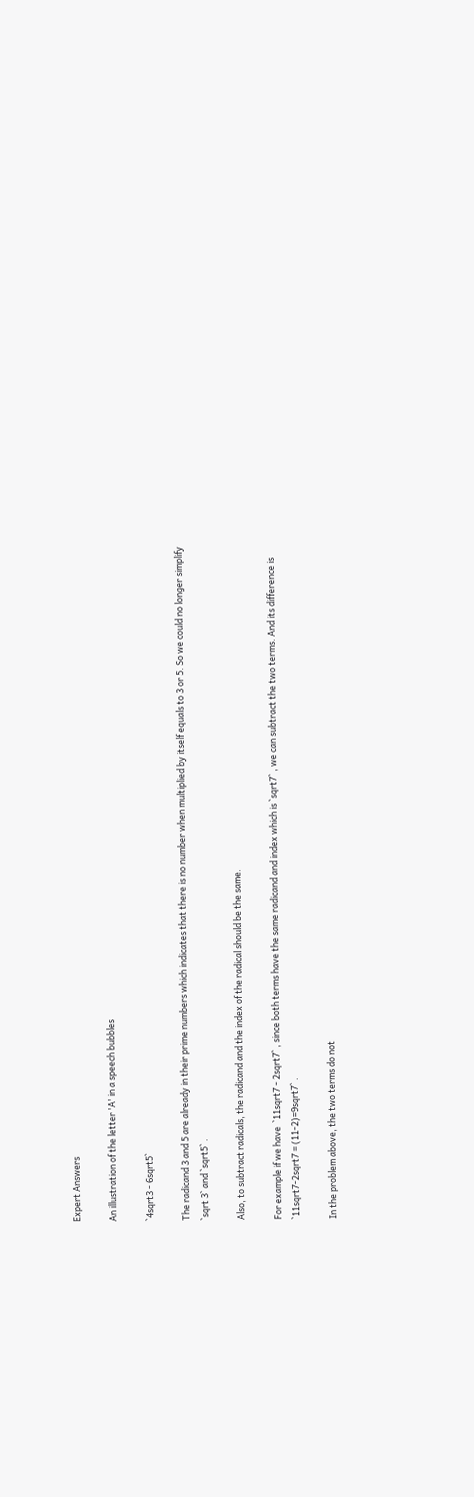Expert Answers

An illustration of the letter 'A' in a speech bubbles

`4sqrt3 - 6sqrt5`

The radicand 3 and 5 are already in their prime numbers which indicates that there is no number when multiplied by itself equals to 3 or 5. So we could no longer simplify `sqrt 3` and `sqrt5` .

Also, to subtract radicals, the radicand and the index of the radical should be the same.

For example if we have  `11sqrt7 - 2sqrt7` , since both terms have the same radicand and index which is `sqrt7` , we can subtract the two terms. And its difference is `11sqrt7-2sqrt7 = (11-2)=9sqrt7` .

In the problem above, the two terms do not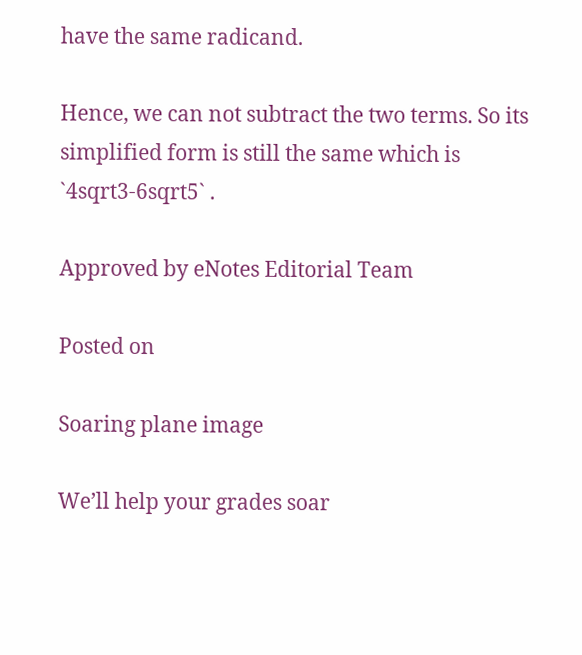have the same radicand.

Hence, we can not subtract the two terms. So its simplified form is still the same which is `4sqrt3-6sqrt5` .

Approved by eNotes Editorial Team

Posted on

Soaring plane image

We’ll help your grades soar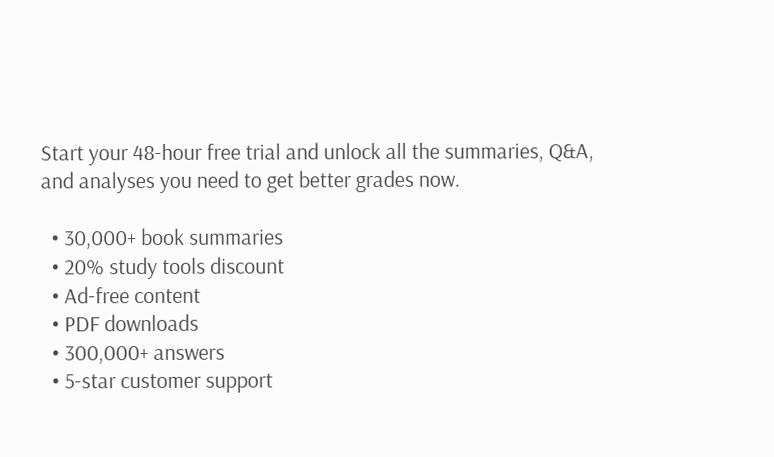Start your 48-hour free trial and unlock all the summaries, Q&A, and analyses you need to get better grades now.

  • 30,000+ book summaries
  • 20% study tools discount
  • Ad-free content
  • PDF downloads
  • 300,000+ answers
  • 5-star customer support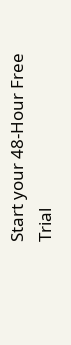Start your 48-Hour Free Trial